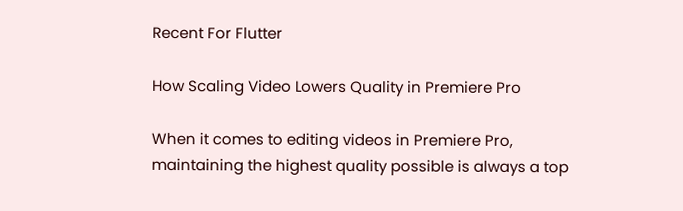Recent For Flutter

How Scaling Video Lowers Quality in Premiere Pro

When it comes to editing videos in Premiere Pro, maintaining the highest quality possible is always a top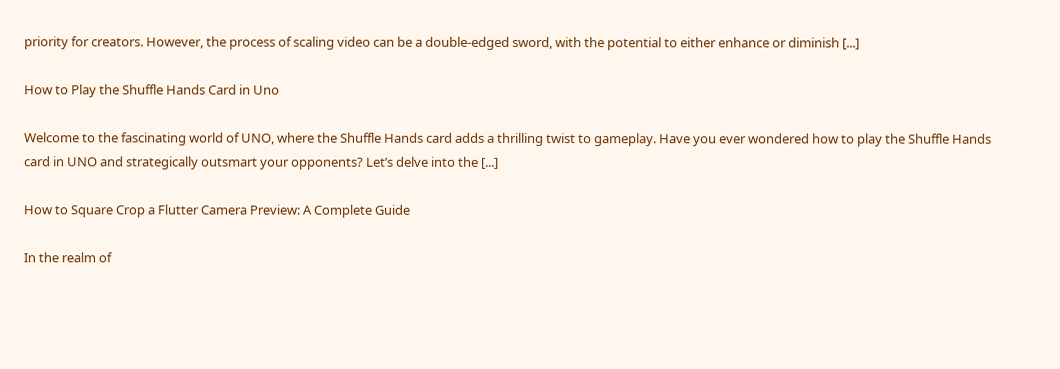priority for creators. However, the process of scaling video can be a double-edged sword, with the potential to either enhance or diminish [...]

How to Play the Shuffle Hands Card in Uno

Welcome to the fascinating world of UNO, where the Shuffle Hands card adds a thrilling twist to gameplay. Have you ever wondered how to play the Shuffle Hands card in UNO and strategically outsmart your opponents? Let’s delve into the [...]

How to Square Crop a Flutter Camera Preview: A Complete Guide

In the realm of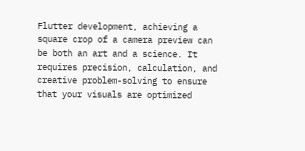Flutter development, achieving a square crop of a camera preview can be both an art and a science. It requires precision, calculation, and creative problem-solving to ensure that your visuals are optimized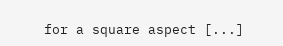for a square aspect [...]